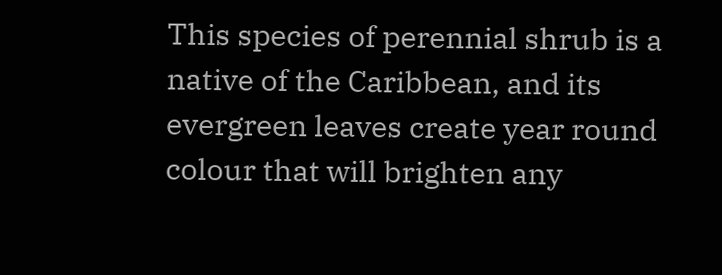This species of perennial shrub is a native of the Caribbean, and its evergreen leaves create year round colour that will brighten any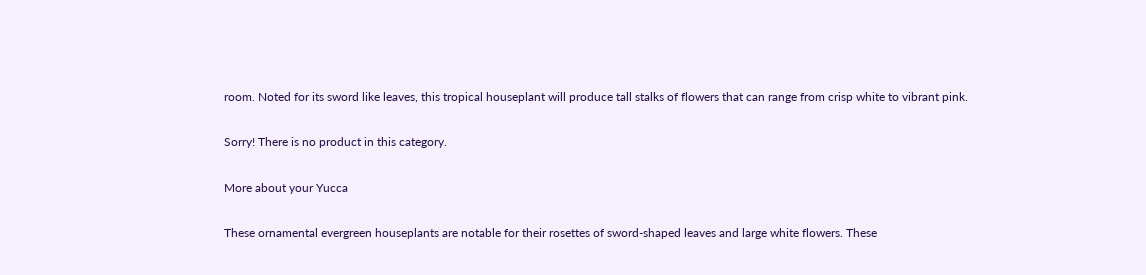room. Noted for its sword like leaves, this tropical houseplant will produce tall stalks of flowers that can range from crisp white to vibrant pink.

Sorry! There is no product in this category.

More about your Yucca

These ornamental evergreen houseplants are notable for their rosettes of sword-shaped leaves and large white flowers. These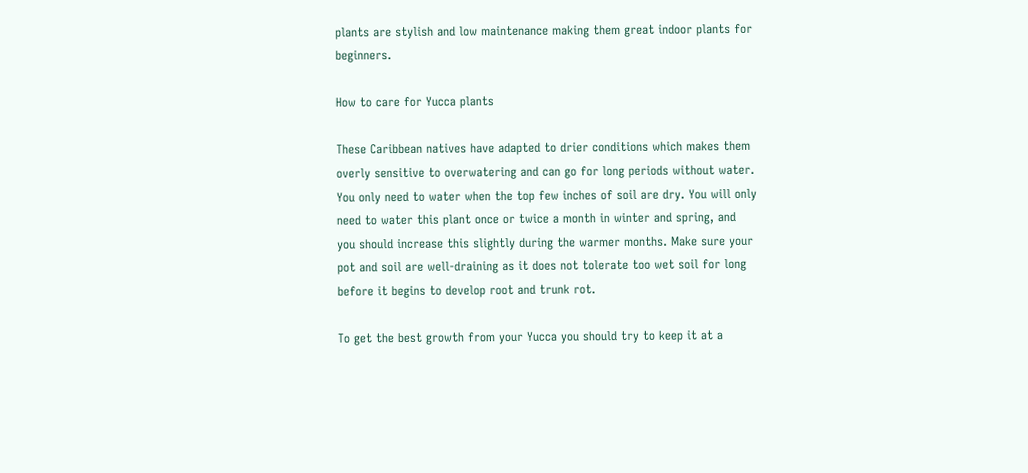plants are stylish and low maintenance making them great indoor plants for beginners.

How to care for Yucca plants

These Caribbean natives have adapted to drier conditions which makes them overly sensitive to overwatering and can go for long periods without water. You only need to water when the top few inches of soil are dry. You will only need to water this plant once or twice a month in winter and spring, and you should increase this slightly during the warmer months. Make sure your pot and soil are well-draining as it does not tolerate too wet soil for long before it begins to develop root and trunk rot.

To get the best growth from your Yucca you should try to keep it at a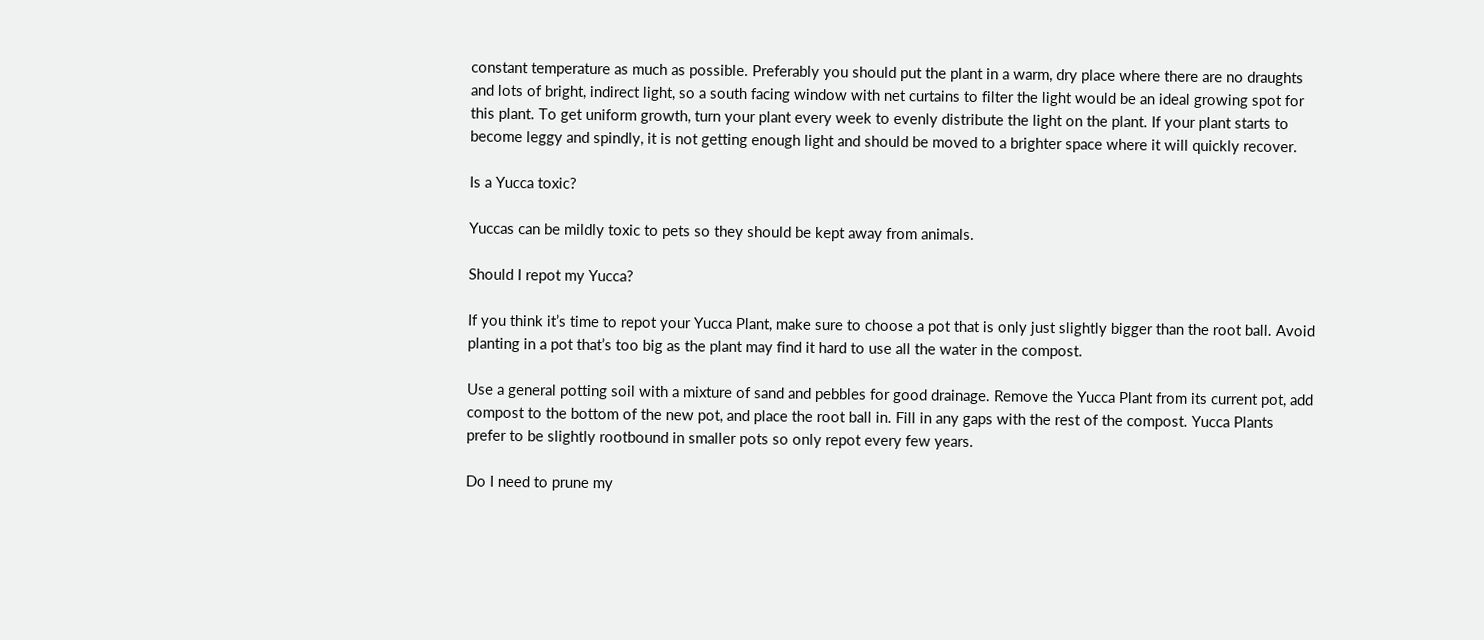constant temperature as much as possible. Preferably you should put the plant in a warm, dry place where there are no draughts and lots of bright, indirect light, so a south facing window with net curtains to filter the light would be an ideal growing spot for this plant. To get uniform growth, turn your plant every week to evenly distribute the light on the plant. If your plant starts to become leggy and spindly, it is not getting enough light and should be moved to a brighter space where it will quickly recover.

Is a Yucca toxic?

Yuccas can be mildly toxic to pets so they should be kept away from animals.

Should I repot my Yucca?

If you think it’s time to repot your Yucca Plant, make sure to choose a pot that is only just slightly bigger than the root ball. Avoid planting in a pot that’s too big as the plant may find it hard to use all the water in the compost.

Use a general potting soil with a mixture of sand and pebbles for good drainage. Remove the Yucca Plant from its current pot, add compost to the bottom of the new pot, and place the root ball in. Fill in any gaps with the rest of the compost. Yucca Plants prefer to be slightly rootbound in smaller pots so only repot every few years.

Do I need to prune my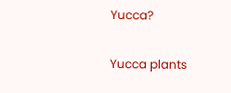Yucca?

Yucca plants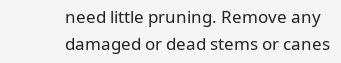need little pruning. Remove any damaged or dead stems or canes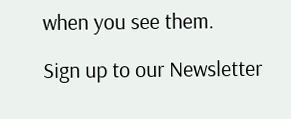when you see them.

Sign up to our Newsletter